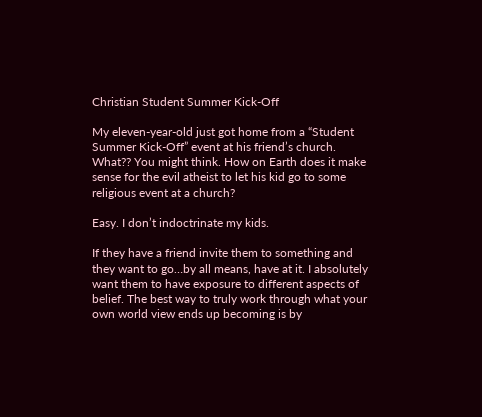Christian Student Summer Kick-Off

My eleven-year-old just got home from a “Student Summer Kick-Off” event at his friend’s church. What?? You might think. How on Earth does it make sense for the evil atheist to let his kid go to some religious event at a church?

Easy. I don’t indoctrinate my kids.

If they have a friend invite them to something and they want to go…by all means, have at it. I absolutely want them to have exposure to different aspects of belief. The best way to truly work through what your own world view ends up becoming is by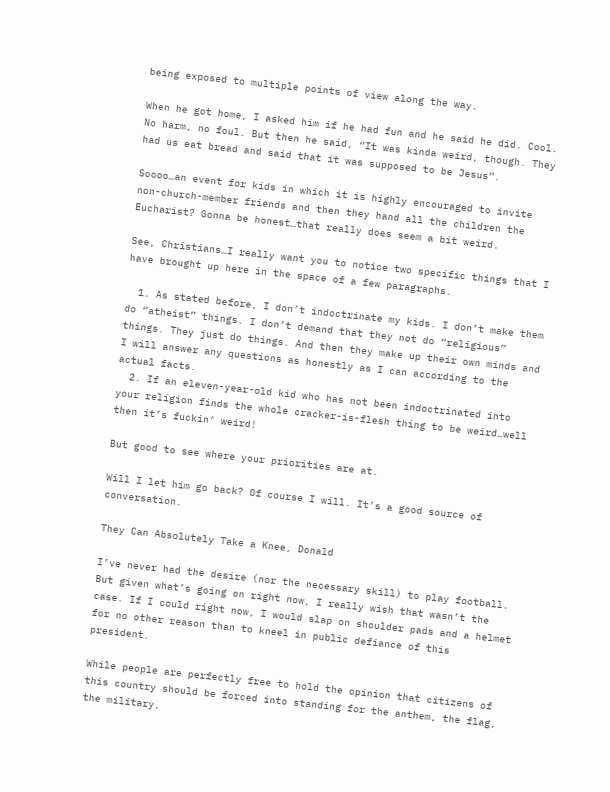being exposed to multiple points of view along the way.

When he got home, I asked him if he had fun and he said he did. Cool. No harm, no foul. But then he said, “It was kinda weird, though. They had us eat bread and said that it was supposed to be Jesus”.

Soooo…an event for kids in which it is highly encouraged to invite non-church-member friends and then they hand all the children the Eucharist? Gonna be honest…that really does seem a bit weird.

See, Christians…I really want you to notice two specific things that I have brought up here in the space of a few paragraphs.

  1. As stated before, I don’t indoctrinate my kids. I don’t make them do “atheist” things. I don’t demand that they not do “religious” things. They just do things. And then they make up their own minds and I will answer any questions as honestly as I can according to the actual facts.
  2. If an eleven-year-old kid who has not been indoctrinated into your religion finds the whole cracker-is-flesh thing to be weird…well then it’s fuckin’ weird!

But good to see where your priorities are at.

Will I let him go back? Of course I will. It’s a good source of conversation.

They Can Absolutely Take a Knee, Donald

I’ve never had the desire (nor the necessary skill) to play football. But given what’s going on right now, I really wish that wasn’t the case. If I could right now, I would slap on shoulder pads and a helmet for no other reason than to kneel in public defiance of this president.

While people are perfectly free to hold the opinion that citizens of this country should be forced into standing for the anthem, the flag, the military,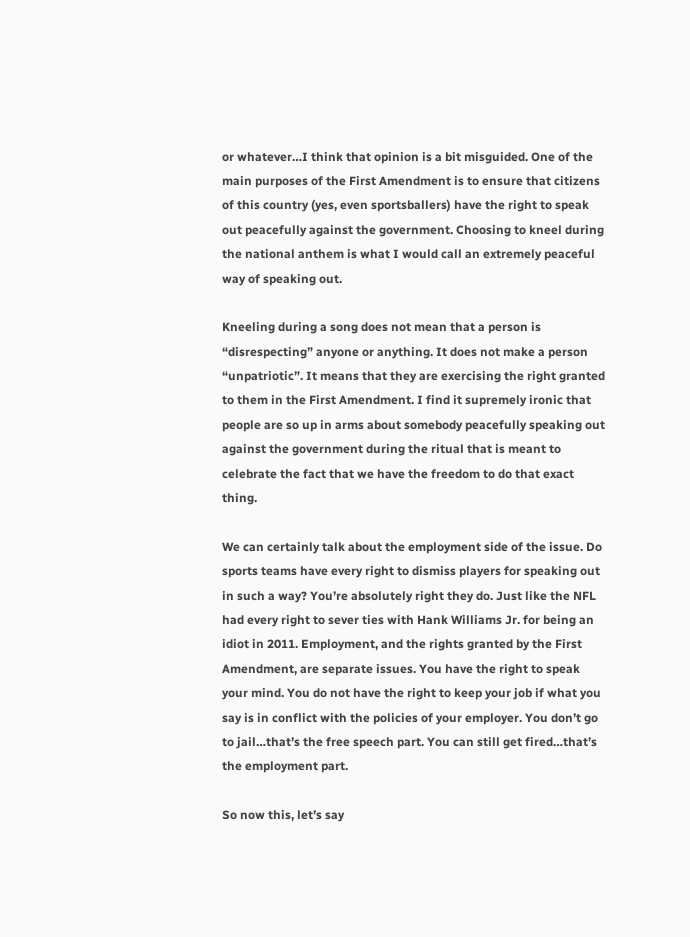or whatever…I think that opinion is a bit misguided. One of the main purposes of the First Amendment is to ensure that citizens of this country (yes, even sportsballers) have the right to speak out peacefully against the government. Choosing to kneel during the national anthem is what I would call an extremely peaceful way of speaking out.

Kneeling during a song does not mean that a person is “disrespecting” anyone or anything. It does not make a person “unpatriotic”. It means that they are exercising the right granted to them in the First Amendment. I find it supremely ironic that people are so up in arms about somebody peacefully speaking out against the government during the ritual that is meant to celebrate the fact that we have the freedom to do that exact thing.

We can certainly talk about the employment side of the issue. Do sports teams have every right to dismiss players for speaking out in such a way? You’re absolutely right they do. Just like the NFL had every right to sever ties with Hank Williams Jr. for being an idiot in 2011. Employment, and the rights granted by the First Amendment, are separate issues. You have the right to speak your mind. You do not have the right to keep your job if what you say is in conflict with the policies of your employer. You don’t go to jail…that’s the free speech part. You can still get fired…that’s the employment part.

So now this, let’s say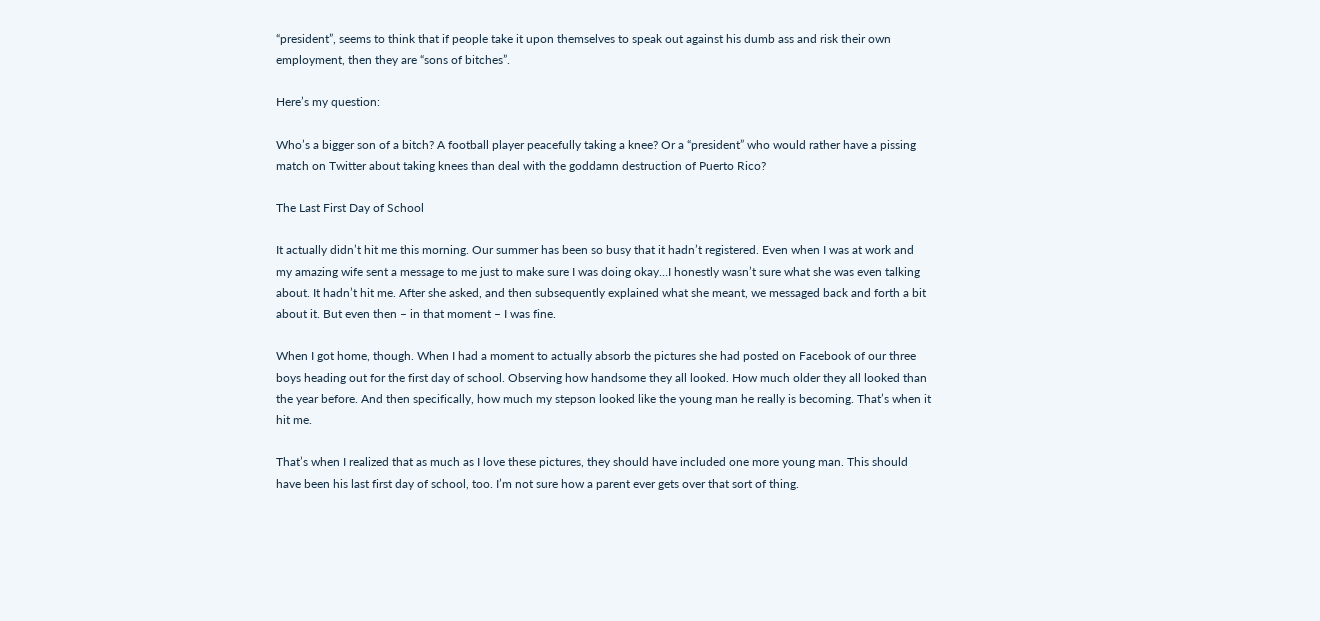“president”, seems to think that if people take it upon themselves to speak out against his dumb ass and risk their own employment, then they are “sons of bitches”.

Here’s my question:

Who’s a bigger son of a bitch? A football player peacefully taking a knee? Or a “president” who would rather have a pissing match on Twitter about taking knees than deal with the goddamn destruction of Puerto Rico?

The Last First Day of School

It actually didn’t hit me this morning. Our summer has been so busy that it hadn’t registered. Even when I was at work and my amazing wife sent a message to me just to make sure I was doing okay…I honestly wasn’t sure what she was even talking about. It hadn’t hit me. After she asked, and then subsequently explained what she meant, we messaged back and forth a bit about it. But even then – in that moment – I was fine.

When I got home, though. When I had a moment to actually absorb the pictures she had posted on Facebook of our three boys heading out for the first day of school. Observing how handsome they all looked. How much older they all looked than the year before. And then specifically, how much my stepson looked like the young man he really is becoming. That’s when it hit me.

That’s when I realized that as much as I love these pictures, they should have included one more young man. This should have been his last first day of school, too. I’m not sure how a parent ever gets over that sort of thing.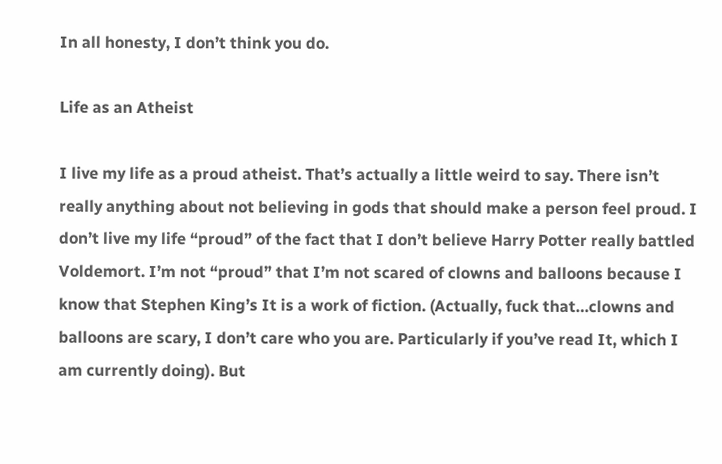In all honesty, I don’t think you do.

Life as an Atheist

I live my life as a proud atheist. That’s actually a little weird to say. There isn’t really anything about not believing in gods that should make a person feel proud. I don’t live my life “proud” of the fact that I don’t believe Harry Potter really battled Voldemort. I’m not “proud” that I’m not scared of clowns and balloons because I know that Stephen King’s It is a work of fiction. (Actually, fuck that…clowns and balloons are scary, I don’t care who you are. Particularly if you’ve read It, which I am currently doing). But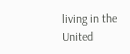living in the United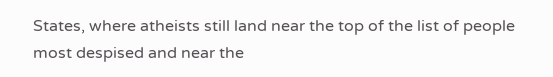States, where atheists still land near the top of the list of people most despised and near the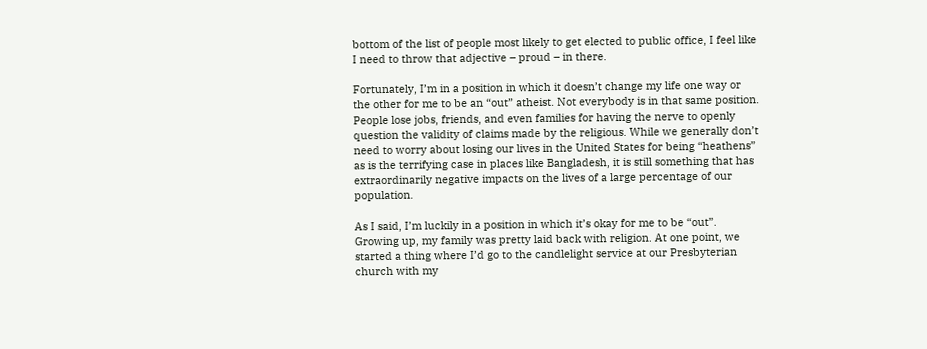bottom of the list of people most likely to get elected to public office, I feel like I need to throw that adjective – proud – in there.

Fortunately, I’m in a position in which it doesn’t change my life one way or the other for me to be an “out” atheist. Not everybody is in that same position. People lose jobs, friends, and even families for having the nerve to openly question the validity of claims made by the religious. While we generally don’t need to worry about losing our lives in the United States for being “heathens” as is the terrifying case in places like Bangladesh, it is still something that has extraordinarily negative impacts on the lives of a large percentage of our population.

As I said, I’m luckily in a position in which it’s okay for me to be “out”. Growing up, my family was pretty laid back with religion. At one point, we started a thing where I’d go to the candlelight service at our Presbyterian church with my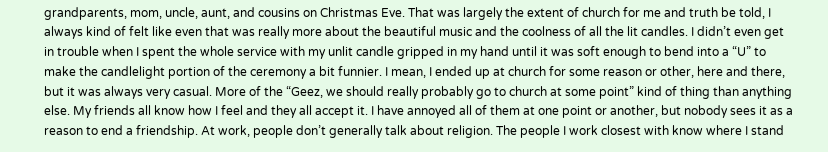grandparents, mom, uncle, aunt, and cousins on Christmas Eve. That was largely the extent of church for me and truth be told, I always kind of felt like even that was really more about the beautiful music and the coolness of all the lit candles. I didn’t even get in trouble when I spent the whole service with my unlit candle gripped in my hand until it was soft enough to bend into a “U” to make the candlelight portion of the ceremony a bit funnier. I mean, I ended up at church for some reason or other, here and there, but it was always very casual. More of the “Geez, we should really probably go to church at some point” kind of thing than anything else. My friends all know how I feel and they all accept it. I have annoyed all of them at one point or another, but nobody sees it as a reason to end a friendship. At work, people don’t generally talk about religion. The people I work closest with know where I stand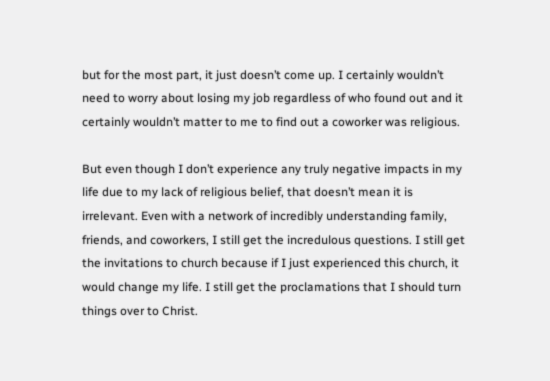but for the most part, it just doesn’t come up. I certainly wouldn’t need to worry about losing my job regardless of who found out and it certainly wouldn’t matter to me to find out a coworker was religious.

But even though I don’t experience any truly negative impacts in my life due to my lack of religious belief, that doesn’t mean it is irrelevant. Even with a network of incredibly understanding family, friends, and coworkers, I still get the incredulous questions. I still get the invitations to church because if I just experienced this church, it would change my life. I still get the proclamations that I should turn things over to Christ.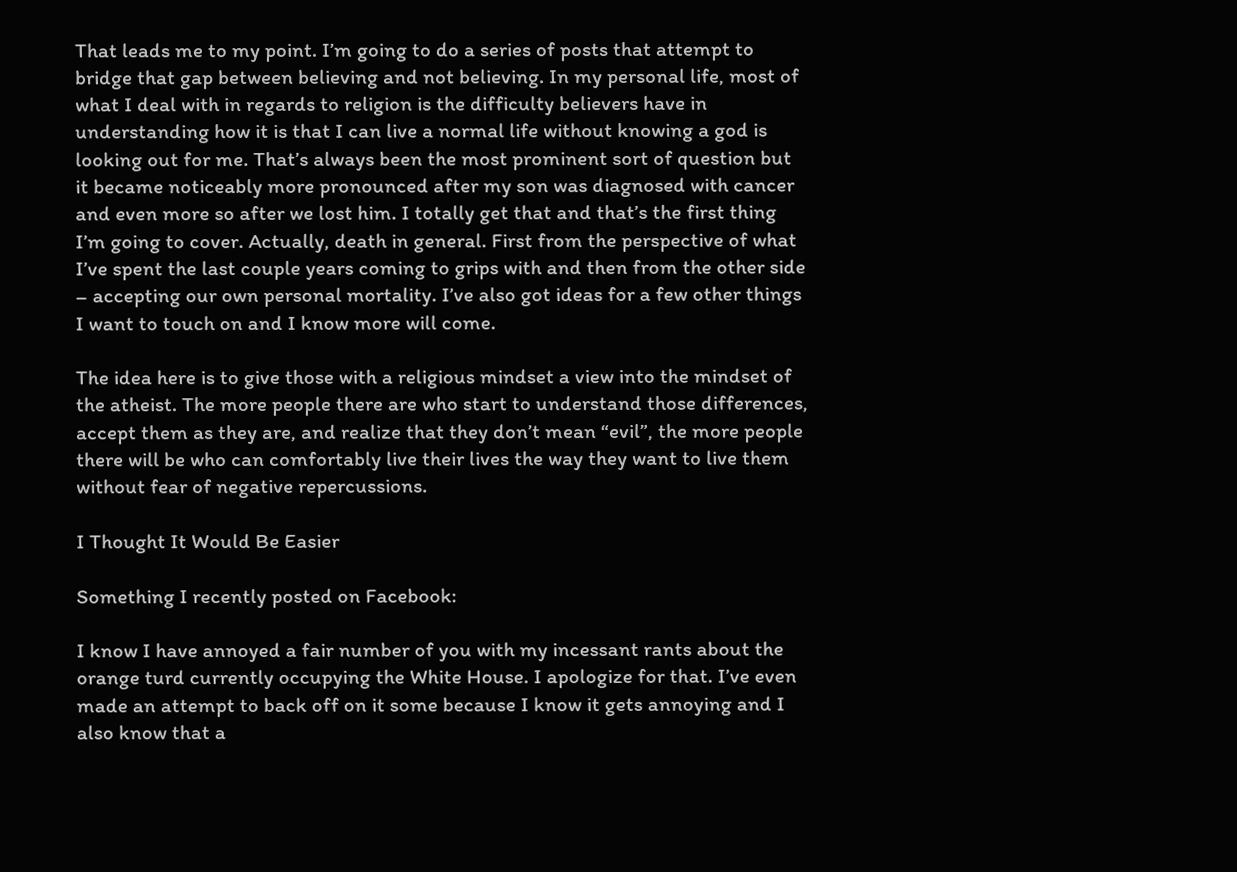That leads me to my point. I’m going to do a series of posts that attempt to bridge that gap between believing and not believing. In my personal life, most of what I deal with in regards to religion is the difficulty believers have in understanding how it is that I can live a normal life without knowing a god is looking out for me. That’s always been the most prominent sort of question but it became noticeably more pronounced after my son was diagnosed with cancer and even more so after we lost him. I totally get that and that’s the first thing I’m going to cover. Actually, death in general. First from the perspective of what I’ve spent the last couple years coming to grips with and then from the other side – accepting our own personal mortality. I’ve also got ideas for a few other things I want to touch on and I know more will come.

The idea here is to give those with a religious mindset a view into the mindset of the atheist. The more people there are who start to understand those differences, accept them as they are, and realize that they don’t mean “evil”, the more people there will be who can comfortably live their lives the way they want to live them without fear of negative repercussions.

I Thought It Would Be Easier

Something I recently posted on Facebook:

I know I have annoyed a fair number of you with my incessant rants about the orange turd currently occupying the White House. I apologize for that. I’ve even made an attempt to back off on it some because I know it gets annoying and I also know that a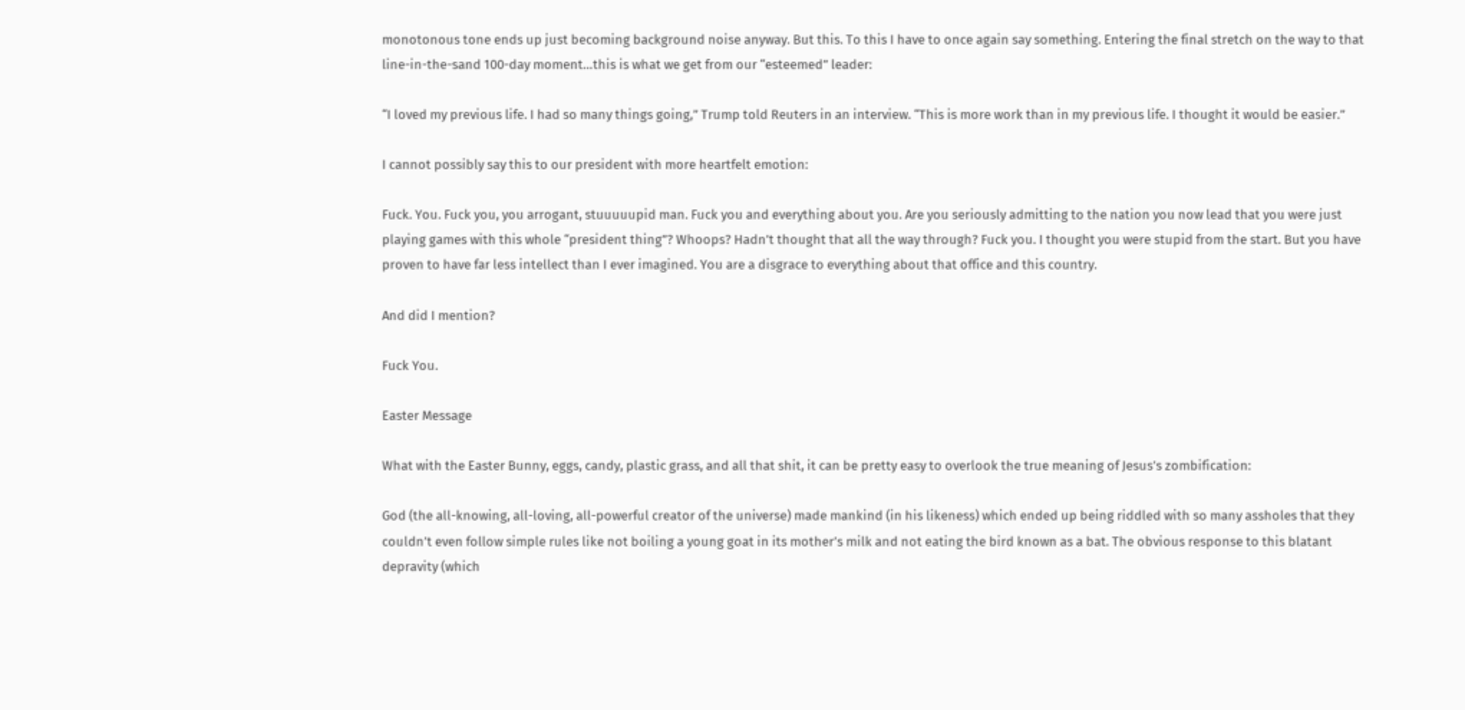monotonous tone ends up just becoming background noise anyway. But this. To this I have to once again say something. Entering the final stretch on the way to that line-in-the-sand 100-day moment…this is what we get from our “esteemed” leader:

“I loved my previous life. I had so many things going,” Trump told Reuters in an interview. “This is more work than in my previous life. I thought it would be easier.”

I cannot possibly say this to our president with more heartfelt emotion:

Fuck. You. Fuck you, you arrogant, stuuuuupid man. Fuck you and everything about you. Are you seriously admitting to the nation you now lead that you were just playing games with this whole “president thing”? Whoops? Hadn’t thought that all the way through? Fuck you. I thought you were stupid from the start. But you have proven to have far less intellect than I ever imagined. You are a disgrace to everything about that office and this country.

And did I mention?

Fuck You.

Easter Message

What with the Easter Bunny, eggs, candy, plastic grass, and all that shit, it can be pretty easy to overlook the true meaning of Jesus’s zombification:

God (the all-knowing, all-loving, all-powerful creator of the universe) made mankind (in his likeness) which ended up being riddled with so many assholes that they couldn’t even follow simple rules like not boiling a young goat in its mother’s milk and not eating the bird known as a bat. The obvious response to this blatant depravity (which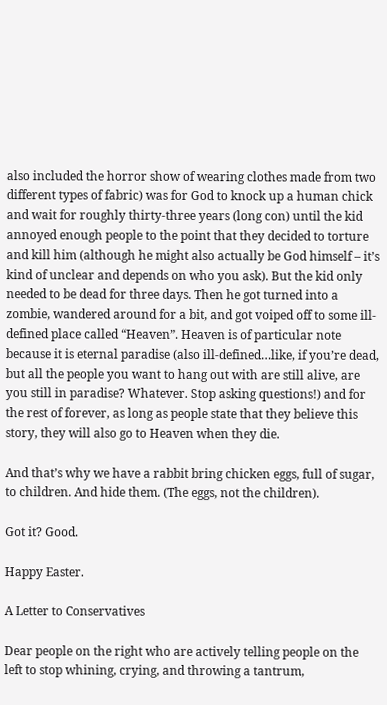also included the horror show of wearing clothes made from two different types of fabric) was for God to knock up a human chick and wait for roughly thirty-three years (long con) until the kid annoyed enough people to the point that they decided to torture and kill him (although he might also actually be God himself – it’s kind of unclear and depends on who you ask). But the kid only needed to be dead for three days. Then he got turned into a zombie, wandered around for a bit, and got voiped off to some ill-defined place called “Heaven”. Heaven is of particular note because it is eternal paradise (also ill-defined…like, if you’re dead, but all the people you want to hang out with are still alive, are you still in paradise? Whatever. Stop asking questions!) and for the rest of forever, as long as people state that they believe this story, they will also go to Heaven when they die.

And that’s why we have a rabbit bring chicken eggs, full of sugar, to children. And hide them. (The eggs, not the children).

Got it? Good.

Happy Easter.

A Letter to Conservatives

Dear people on the right who are actively telling people on the left to stop whining, crying, and throwing a tantrum,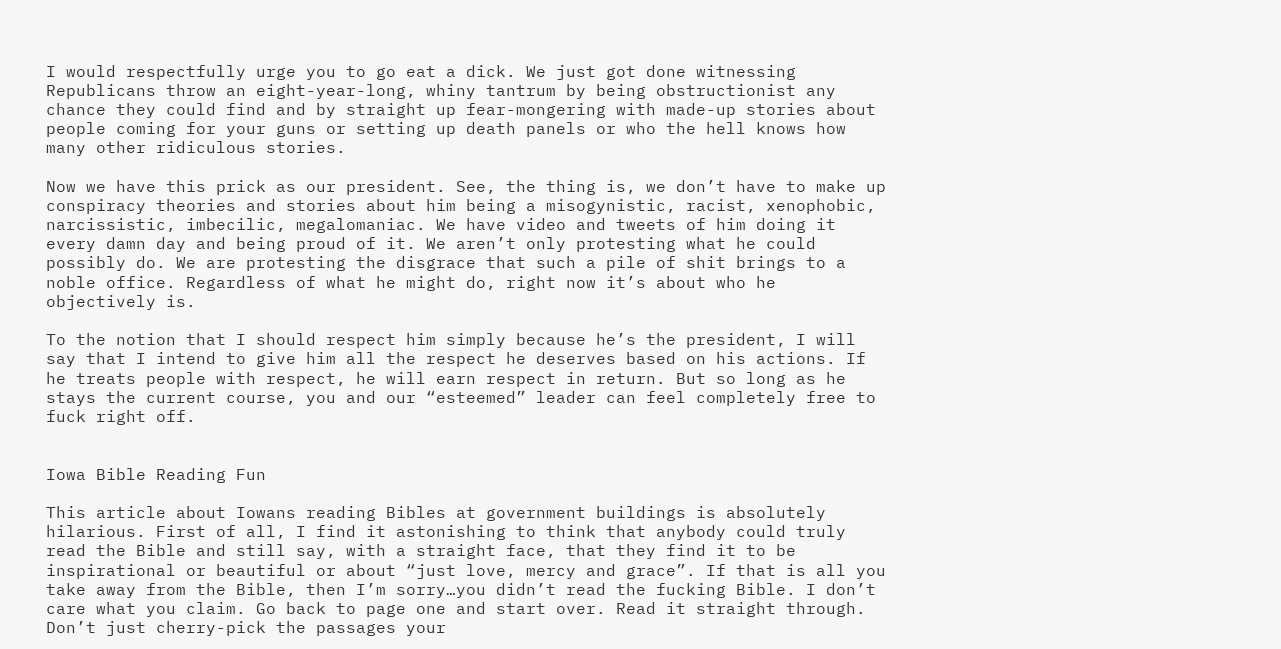I would respectfully urge you to go eat a dick. We just got done witnessing Republicans throw an eight-year-long, whiny tantrum by being obstructionist any chance they could find and by straight up fear-mongering with made-up stories about people coming for your guns or setting up death panels or who the hell knows how many other ridiculous stories.

Now we have this prick as our president. See, the thing is, we don’t have to make up conspiracy theories and stories about him being a misogynistic, racist, xenophobic, narcissistic, imbecilic, megalomaniac. We have video and tweets of him doing it every damn day and being proud of it. We aren’t only protesting what he could possibly do. We are protesting the disgrace that such a pile of shit brings to a noble office. Regardless of what he might do, right now it’s about who he objectively is.

To the notion that I should respect him simply because he’s the president, I will say that I intend to give him all the respect he deserves based on his actions. If he treats people with respect, he will earn respect in return. But so long as he stays the current course, you and our “esteemed” leader can feel completely free to fuck right off.


Iowa Bible Reading Fun

This article about Iowans reading Bibles at government buildings is absolutely hilarious. First of all, I find it astonishing to think that anybody could truly read the Bible and still say, with a straight face, that they find it to be inspirational or beautiful or about “just love, mercy and grace”. If that is all you take away from the Bible, then I’m sorry…you didn’t read the fucking Bible. I don’t care what you claim. Go back to page one and start over. Read it straight through. Don’t just cherry-pick the passages your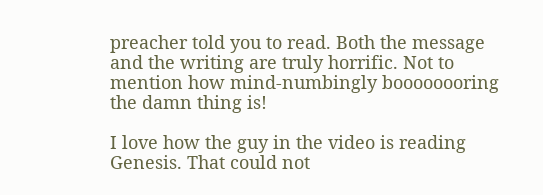preacher told you to read. Both the message and the writing are truly horrific. Not to mention how mind-numbingly boooooooring the damn thing is!

I love how the guy in the video is reading Genesis. That could not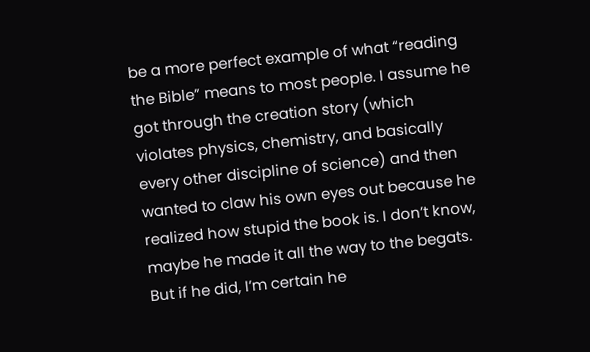be a more perfect example of what “reading the Bible” means to most people. I assume he got through the creation story (which violates physics, chemistry, and basically every other discipline of science) and then wanted to claw his own eyes out because he realized how stupid the book is. I don’t know, maybe he made it all the way to the begats. But if he did, I’m certain he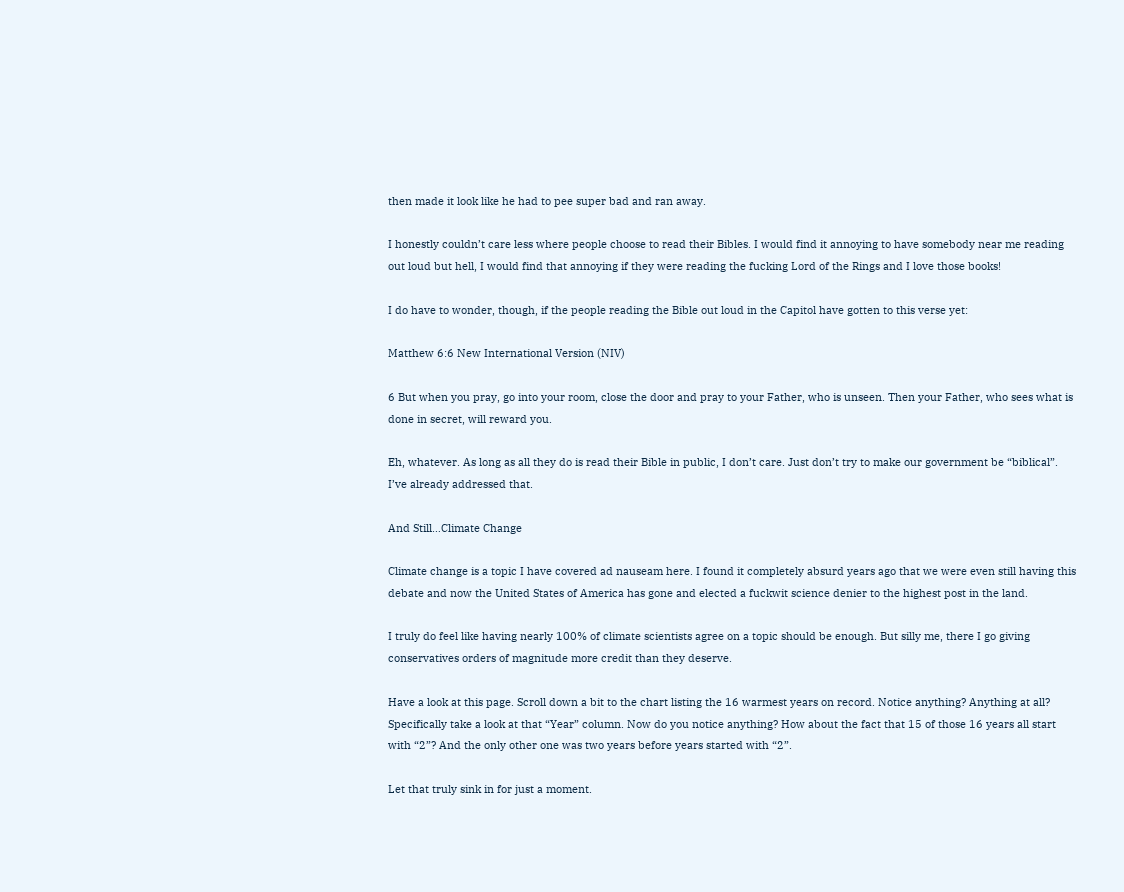then made it look like he had to pee super bad and ran away.

I honestly couldn’t care less where people choose to read their Bibles. I would find it annoying to have somebody near me reading out loud but hell, I would find that annoying if they were reading the fucking Lord of the Rings and I love those books!

I do have to wonder, though, if the people reading the Bible out loud in the Capitol have gotten to this verse yet:

Matthew 6:6 New International Version (NIV)

6 But when you pray, go into your room, close the door and pray to your Father, who is unseen. Then your Father, who sees what is done in secret, will reward you.

Eh, whatever. As long as all they do is read their Bible in public, I don’t care. Just don’t try to make our government be “biblical”. I’ve already addressed that.

And Still…Climate Change

Climate change is a topic I have covered ad nauseam here. I found it completely absurd years ago that we were even still having this debate and now the United States of America has gone and elected a fuckwit science denier to the highest post in the land.

I truly do feel like having nearly 100% of climate scientists agree on a topic should be enough. But silly me, there I go giving conservatives orders of magnitude more credit than they deserve.

Have a look at this page. Scroll down a bit to the chart listing the 16 warmest years on record. Notice anything? Anything at all? Specifically take a look at that “Year” column. Now do you notice anything? How about the fact that 15 of those 16 years all start with “2”? And the only other one was two years before years started with “2”.

Let that truly sink in for just a moment.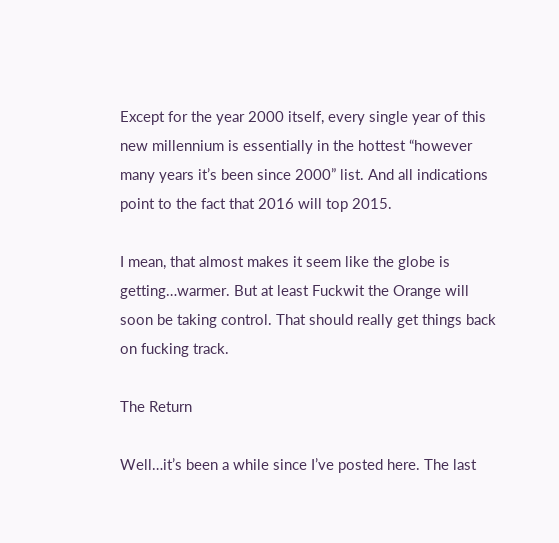Except for the year 2000 itself, every single year of this new millennium is essentially in the hottest “however many years it’s been since 2000” list. And all indications point to the fact that 2016 will top 2015.

I mean, that almost makes it seem like the globe is getting…warmer. But at least Fuckwit the Orange will soon be taking control. That should really get things back on fucking track.

The Return

Well…it’s been a while since I’ve posted here. The last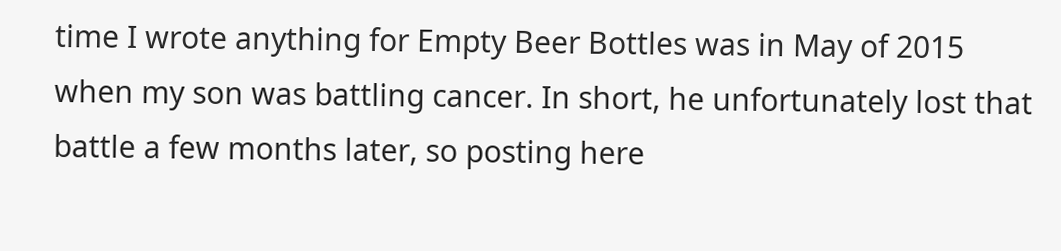time I wrote anything for Empty Beer Bottles was in May of 2015 when my son was battling cancer. In short, he unfortunately lost that battle a few months later, so posting here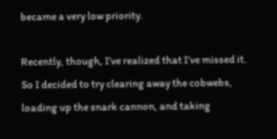became a very low priority.

Recently, though, I’ve realized that I’ve missed it. So I decided to try clearing away the cobwebs, loading up the snark cannon, and taking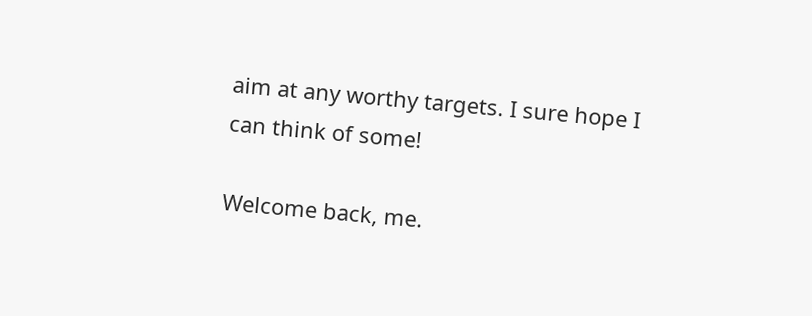aim at any worthy targets. I sure hope I can think of some!

Welcome back, me.